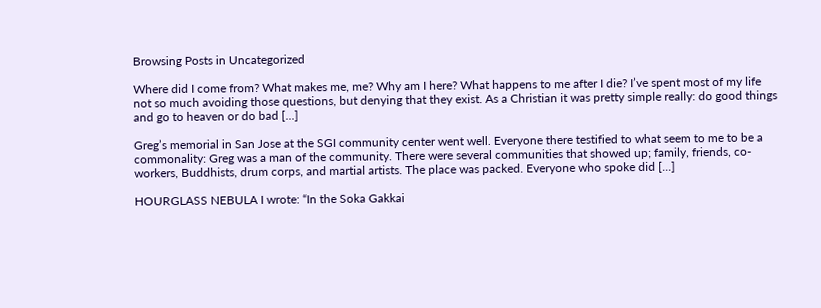Browsing Posts in Uncategorized

Where did I come from? What makes me, me? Why am I here? What happens to me after I die? I’ve spent most of my life not so much avoiding those questions, but denying that they exist. As a Christian it was pretty simple really: do good things and go to heaven or do bad [...]

Greg’s memorial in San Jose at the SGI community center went well. Everyone there testified to what seem to me to be a commonality: Greg was a man of the community. There were several communities that showed up; family, friends, co-workers, Buddhists, drum corps, and martial artists. The place was packed. Everyone who spoke did [...]

HOURGLASS NEBULA I wrote: “In the Soka Gakkai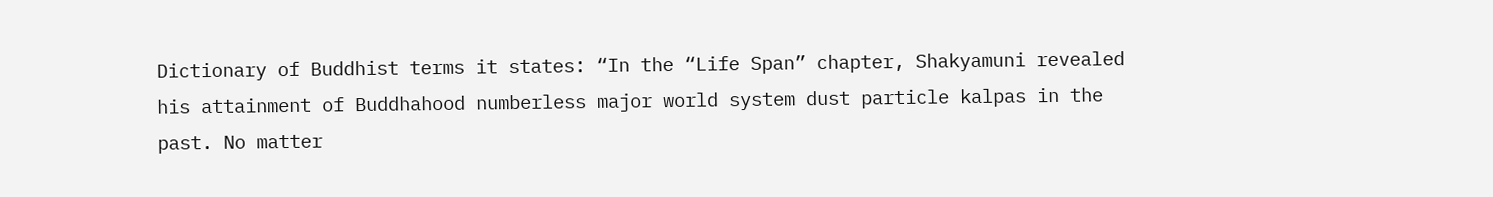Dictionary of Buddhist terms it states: “In the “Life Span” chapter, Shakyamuni revealed his attainment of Buddhahood numberless major world system dust particle kalpas in the past. No matter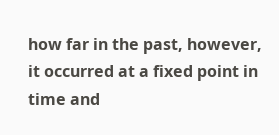how far in the past, however, it occurred at a fixed point in time and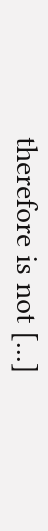therefore is not [...]